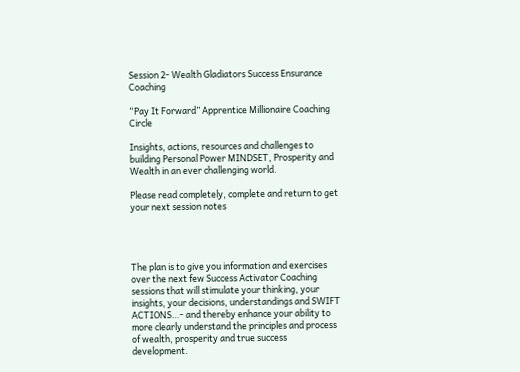Session 2- Wealth Gladiators Success Ensurance Coaching

“Pay It Forward” Apprentice Millionaire Coaching Circle

Insights, actions, resources and challenges to building Personal Power MINDSET, Prosperity and Wealth in an ever challenging world.

Please read completely, complete and return to get your next session notes




The plan is to give you information and exercises over the next few Success Activator Coaching sessions that will stimulate your thinking, your insights, your decisions, understandings and SWIFT ACTIONS…- and thereby enhance your ability to more clearly understand the principles and process of wealth, prosperity and true success development.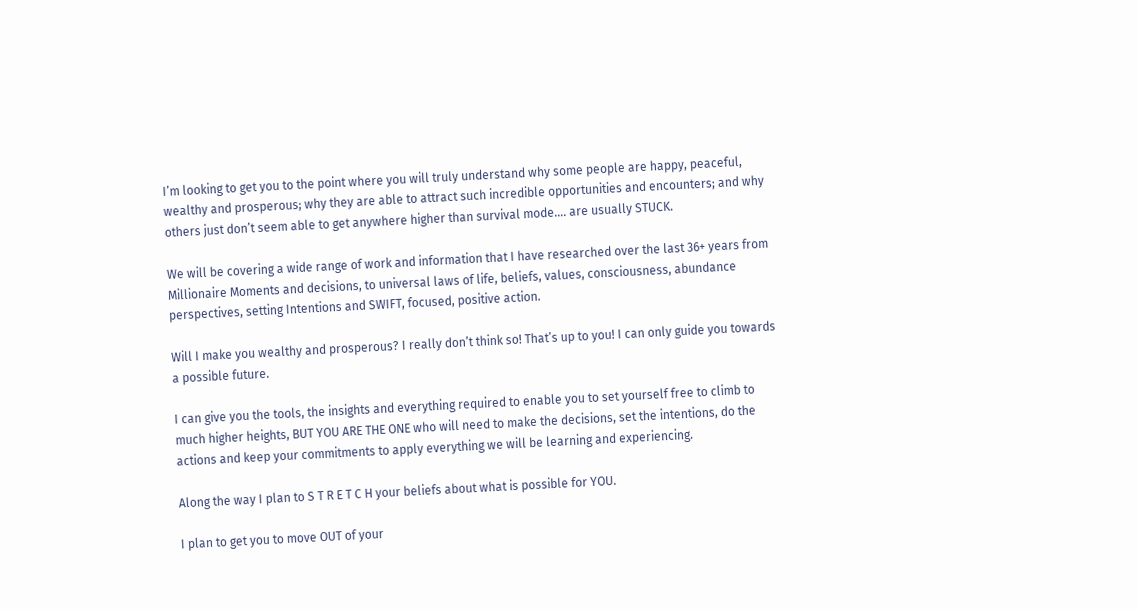I’m looking to get you to the point where you will truly understand why some people are happy, peaceful, wealthy and prosperous; why they are able to attract such incredible opportunities and encounters; and why others just don’t seem able to get anywhere higher than survival mode…. are usually STUCK.

We will be covering a wide range of work and information that I have researched over the last 36+ years from Millionaire Moments and decisions, to universal laws of life, beliefs, values, consciousness, abundance perspectives, setting Intentions and SWIFT, focused, positive action.

Will I make you wealthy and prosperous? I really don’t think so! That’s up to you! I can only guide you towards a possible future.

I can give you the tools, the insights and everything required to enable you to set yourself free to climb to much higher heights, BUT YOU ARE THE ONE who will need to make the decisions, set the intentions, do the actions and keep your commitments to apply everything we will be learning and experiencing.

Along the way I plan to S T R E T C H your beliefs about what is possible for YOU.

I plan to get you to move OUT of your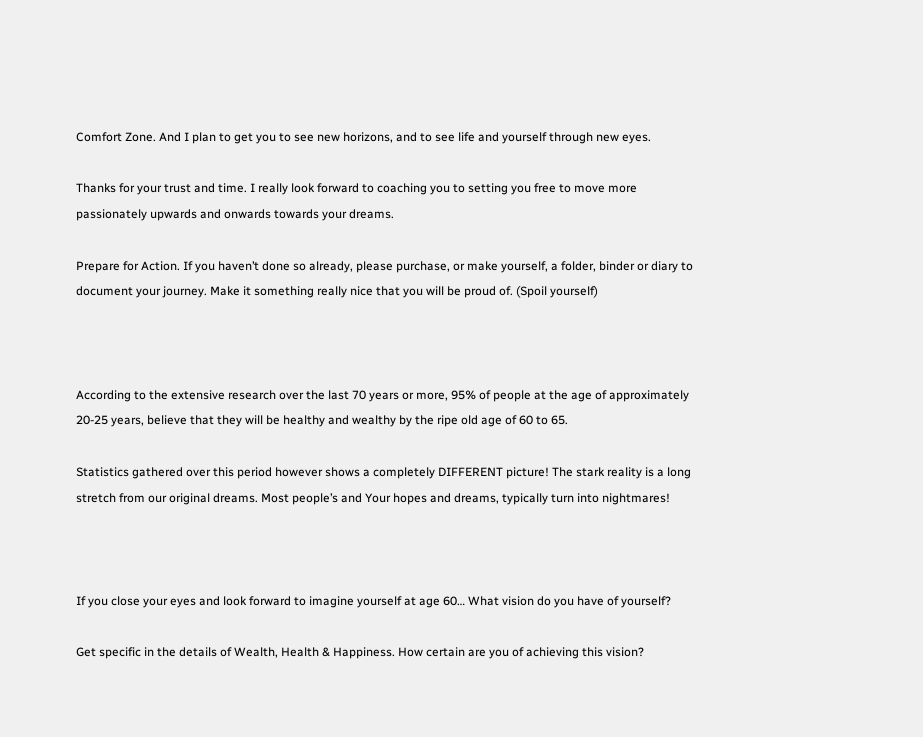Comfort Zone. And I plan to get you to see new horizons, and to see life and yourself through new eyes.

Thanks for your trust and time. I really look forward to coaching you to setting you free to move more passionately upwards and onwards towards your dreams.

Prepare for Action. If you haven’t done so already, please purchase, or make yourself, a folder, binder or diary to document your journey. Make it something really nice that you will be proud of. (Spoil yourself)



According to the extensive research over the last 70 years or more, 95% of people at the age of approximately 20-25 years, believe that they will be healthy and wealthy by the ripe old age of 60 to 65.

Statistics gathered over this period however shows a completely DIFFERENT picture! The stark reality is a long stretch from our original dreams. Most people’s and Your hopes and dreams, typically turn into nightmares!



If you close your eyes and look forward to imagine yourself at age 60… What vision do you have of yourself?

Get specific in the details of Wealth, Health & Happiness. How certain are you of achieving this vision?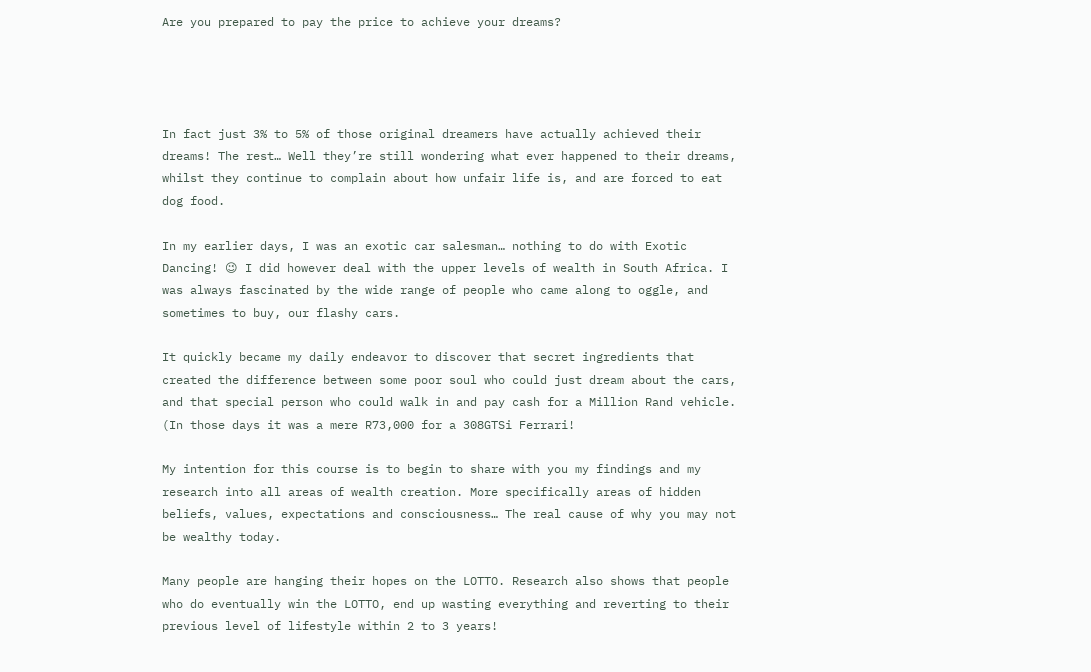Are you prepared to pay the price to achieve your dreams?




In fact just 3% to 5% of those original dreamers have actually achieved their dreams! The rest… Well they’re still wondering what ever happened to their dreams, whilst they continue to complain about how unfair life is, and are forced to eat dog food.

In my earlier days, I was an exotic car salesman… nothing to do with Exotic Dancing! 😉 I did however deal with the upper levels of wealth in South Africa. I was always fascinated by the wide range of people who came along to oggle, and sometimes to buy, our flashy cars.

It quickly became my daily endeavor to discover that secret ingredients that created the difference between some poor soul who could just dream about the cars, and that special person who could walk in and pay cash for a Million Rand vehicle. (In those days it was a mere R73,000 for a 308GTSi Ferrari!

My intention for this course is to begin to share with you my findings and my research into all areas of wealth creation. More specifically areas of hidden beliefs, values, expectations and consciousness… The real cause of why you may not be wealthy today.

Many people are hanging their hopes on the LOTTO. Research also shows that people who do eventually win the LOTTO, end up wasting everything and reverting to their previous level of lifestyle within 2 to 3 years!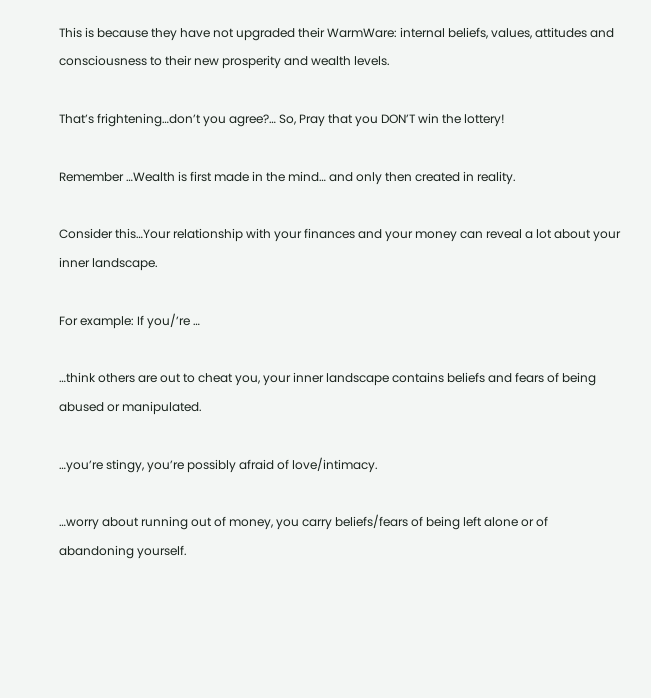This is because they have not upgraded their WarmWare: internal beliefs, values, attitudes and consciousness to their new prosperity and wealth levels.

That’s frightening…don’t you agree?… So, Pray that you DON’T win the lottery!

Remember …Wealth is first made in the mind… and only then created in reality.

Consider this…Your relationship with your finances and your money can reveal a lot about your inner landscape.

For example: If you/’re …

…think others are out to cheat you, your inner landscape contains beliefs and fears of being abused or manipulated.

…you’re stingy, you’re possibly afraid of love/intimacy.

…worry about running out of money, you carry beliefs/fears of being left alone or of abandoning yourself.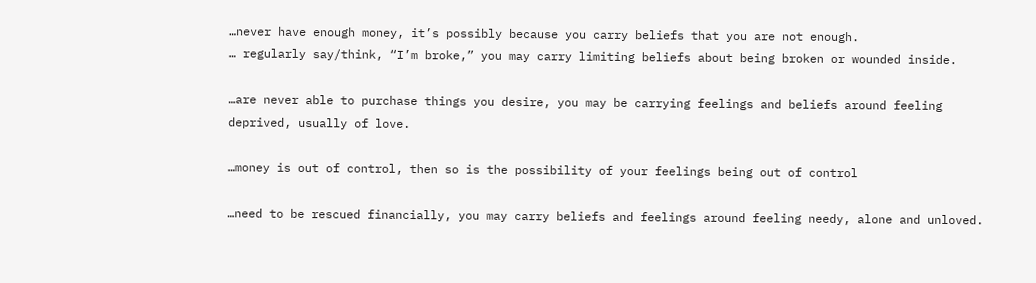…never have enough money, it’s possibly because you carry beliefs that you are not enough.
… regularly say/think, “I’m broke,” you may carry limiting beliefs about being broken or wounded inside.

…are never able to purchase things you desire, you may be carrying feelings and beliefs around feeling deprived, usually of love.

…money is out of control, then so is the possibility of your feelings being out of control

…need to be rescued financially, you may carry beliefs and feelings around feeling needy, alone and unloved.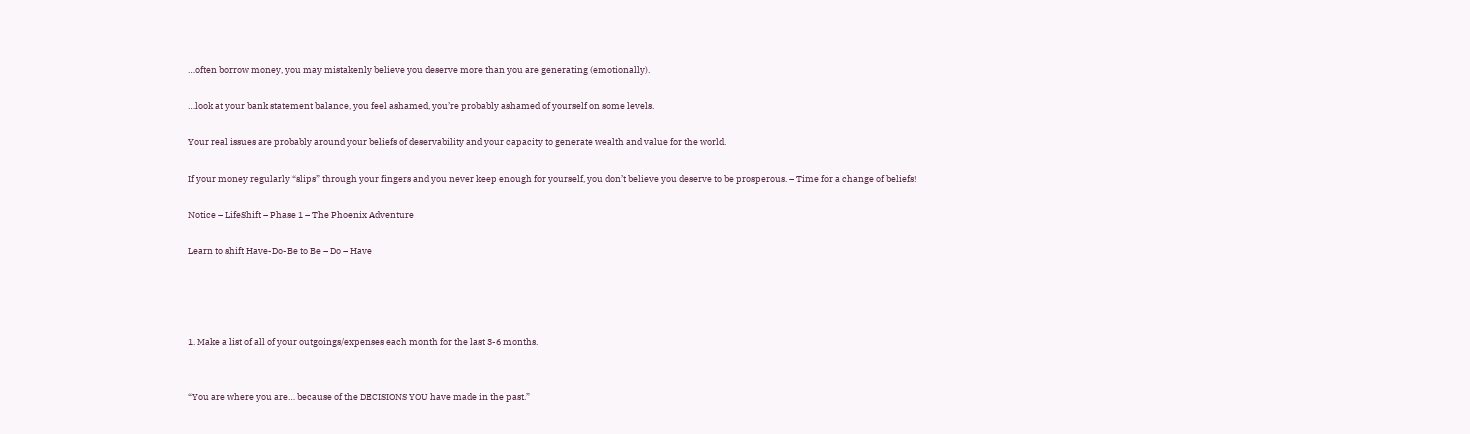…often borrow money, you may mistakenly believe you deserve more than you are generating (emotionally).

…look at your bank statement balance, you feel ashamed, you’re probably ashamed of yourself on some levels.

Your real issues are probably around your beliefs of deservability and your capacity to generate wealth and value for the world.

If your money regularly “slips” through your fingers and you never keep enough for yourself, you don’t believe you deserve to be prosperous. – Time for a change of beliefs!

Notice – LifeShift – Phase 1 – The Phoenix Adventure

Learn to shift Have-Do-Be to Be – Do – Have




1. Make a list of all of your outgoings/expenses each month for the last 3-6 months.


“You are where you are… because of the DECISIONS YOU have made in the past.”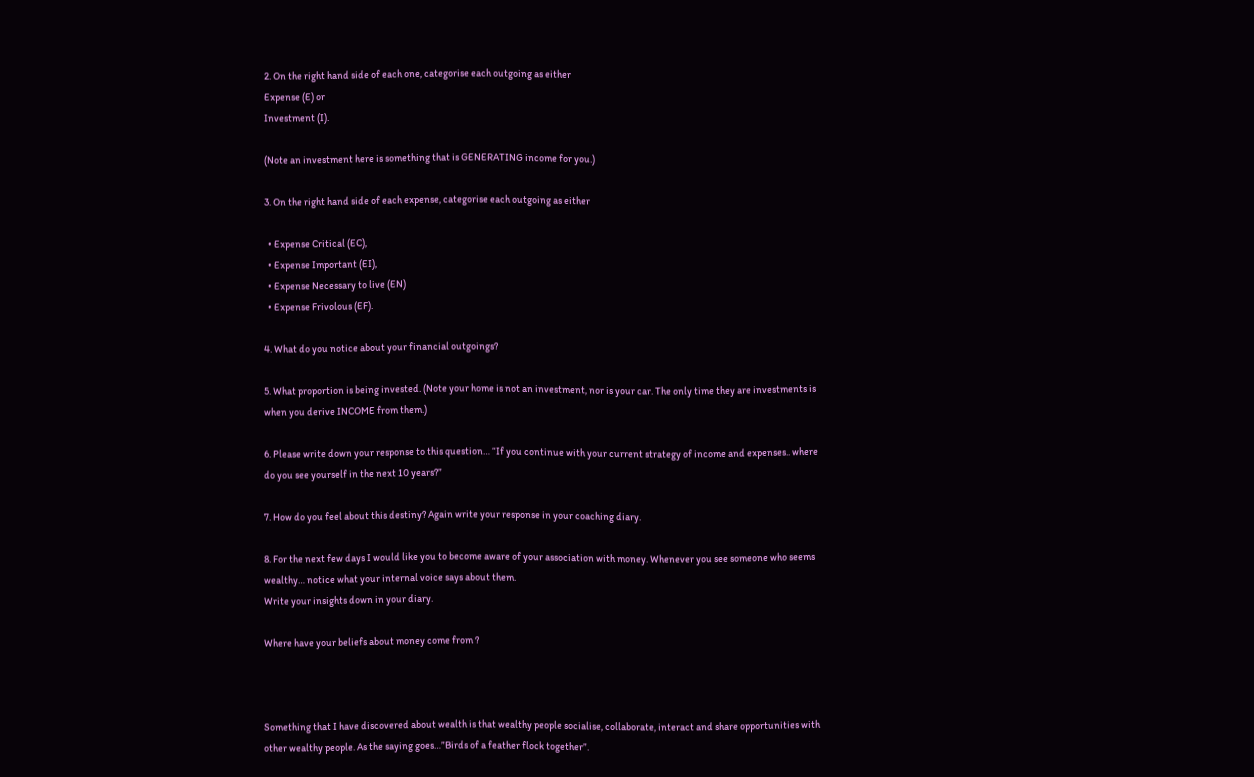2. On the right hand side of each one, categorise each outgoing as either
Expense (E) or
Investment (I).

(Note an investment here is something that is GENERATING income for you.)

3. On the right hand side of each expense, categorise each outgoing as either

  • Expense Critical (EC),
  • Expense Important (EI),
  • Expense Necessary to live (EN)
  • Expense Frivolous (EF).

4. What do you notice about your financial outgoings?

5. What proportion is being invested. (Note your home is not an investment, nor is your car. The only time they are investments is when you derive INCOME from them.)

6. Please write down your response to this question… “If you continue with your current strategy of income and expenses.. where do you see yourself in the next 10 years?”

7. How do you feel about this destiny? Again write your response in your coaching diary.

8. For the next few days I would like you to become aware of your association with money. Whenever you see someone who seems wealthy… notice what your internal voice says about them.
Write your insights down in your diary.

Where have your beliefs about money come from ?



Something that I have discovered about wealth is that wealthy people socialise, collaborate, interact and share opportunities with other wealthy people. As the saying goes…”Birds of a feather flock together”.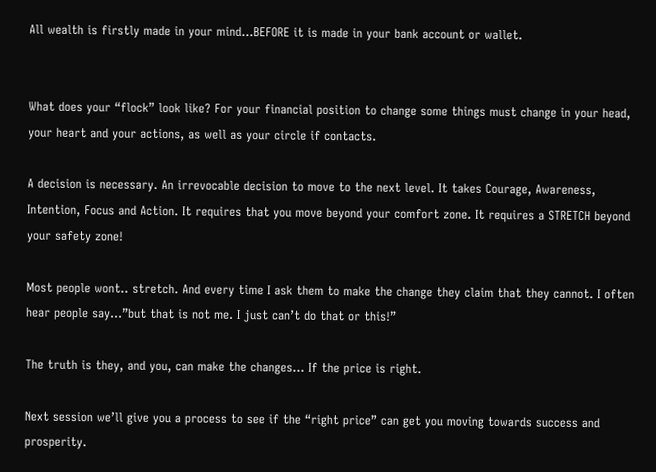All wealth is firstly made in your mind…BEFORE it is made in your bank account or wallet.


What does your “flock” look like? For your financial position to change some things must change in your head, your heart and your actions, as well as your circle if contacts.

A decision is necessary. An irrevocable decision to move to the next level. It takes Courage, Awareness, Intention, Focus and Action. It requires that you move beyond your comfort zone. It requires a STRETCH beyond your safety zone!

Most people wont.. stretch. And every time I ask them to make the change they claim that they cannot. I often hear people say…”but that is not me. I just can’t do that or this!”

The truth is they, and you, can make the changes… If the price is right.

Next session we’ll give you a process to see if the “right price” can get you moving towards success and prosperity.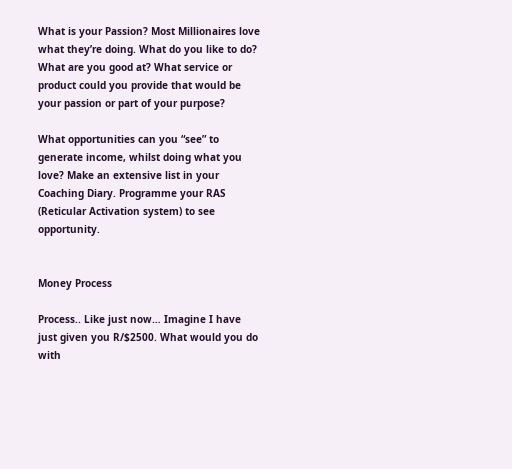What is your Passion? Most Millionaires love what they’re doing. What do you like to do? What are you good at? What service or product could you provide that would be your passion or part of your purpose?

What opportunities can you “see” to generate income, whilst doing what you love? Make an extensive list in your Coaching Diary. Programme your RAS (Reticular Activation system) to see opportunity.


Money Process

Process.. Like just now… Imagine I have just given you R/$2500. What would you do with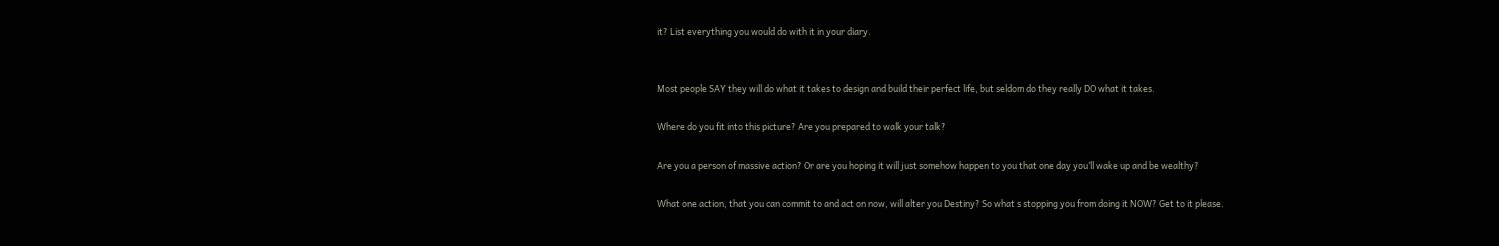it? List everything you would do with it in your diary.


Most people SAY they will do what it takes to design and build their perfect life, but seldom do they really DO what it takes.

Where do you fit into this picture? Are you prepared to walk your talk?

Are you a person of massive action? Or are you hoping it will just somehow happen to you that one day you’ll wake up and be wealthy?

What one action, that you can commit to and act on now, will alter you Destiny? So what s stopping you from doing it NOW? Get to it please.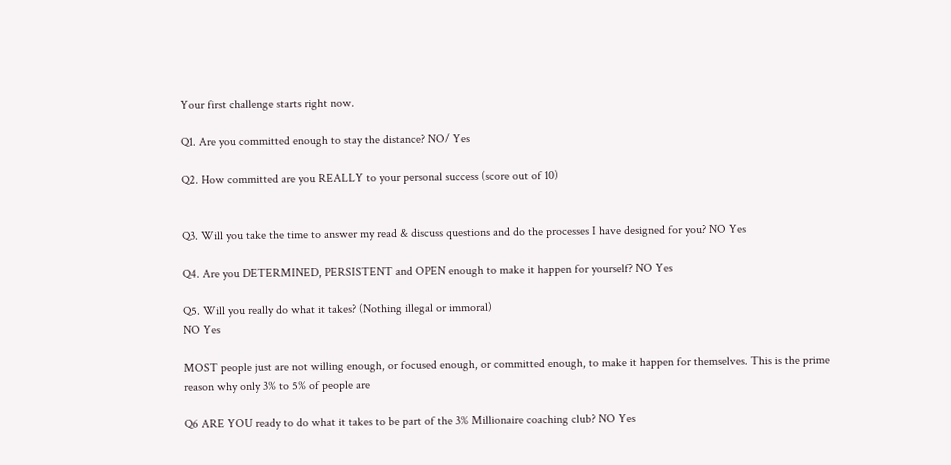Your first challenge starts right now.

Q1. Are you committed enough to stay the distance? NO/ Yes

Q2. How committed are you REALLY to your personal success (score out of 10)


Q3. Will you take the time to answer my read & discuss questions and do the processes I have designed for you? NO Yes

Q4. Are you DETERMINED, PERSISTENT and OPEN enough to make it happen for yourself? NO Yes

Q5. Will you really do what it takes? (Nothing illegal or immoral)
NO Yes

MOST people just are not willing enough, or focused enough, or committed enough, to make it happen for themselves. This is the prime reason why only 3% to 5% of people are

Q6 ARE YOU ready to do what it takes to be part of the 3% Millionaire coaching club? NO Yes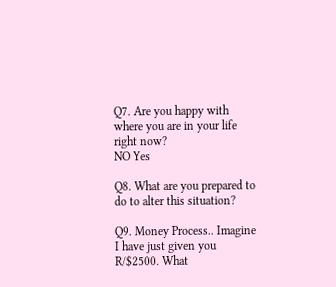Q7. Are you happy with where you are in your life right now?
NO Yes

Q8. What are you prepared to do to alter this situation?

Q9. Money Process.. Imagine I have just given you R/$2500. What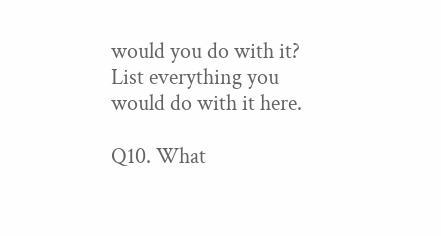would you do with it? List everything you would do with it here.

Q10. What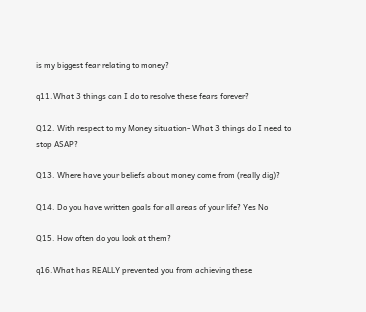is my biggest fear relating to money?

q11.What 3 things can I do to resolve these fears forever?

Q12. With respect to my Money situation- What 3 things do I need to stop ASAP?

Q13. Where have your beliefs about money come from (really dig)?

Q14. Do you have written goals for all areas of your life? Yes No

Q15. How often do you look at them?

q16.What has REALLY prevented you from achieving these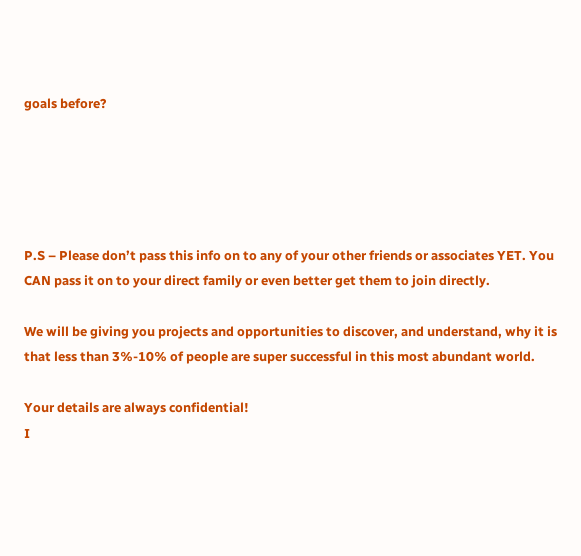goals before?





P.S – Please don’t pass this info on to any of your other friends or associates YET. You CAN pass it on to your direct family or even better get them to join directly.

We will be giving you projects and opportunities to discover, and understand, why it is that less than 3%-10% of people are super successful in this most abundant world.

Your details are always confidential!
I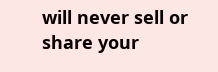will never sell or share your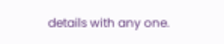details with any one.